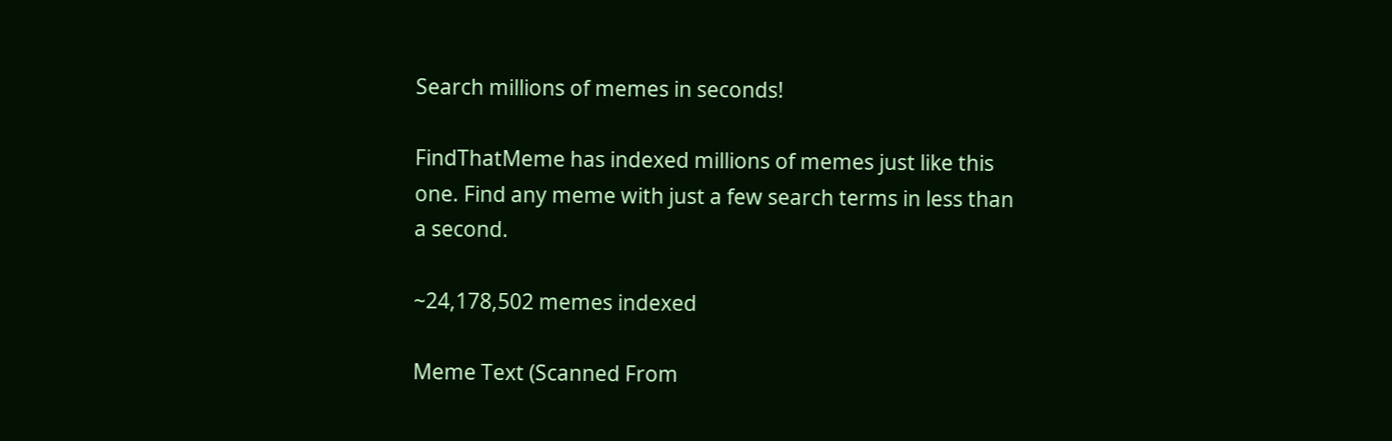Search millions of memes in seconds!

FindThatMeme has indexed millions of memes just like this one. Find any meme with just a few search terms in less than a second.

~24,178,502 memes indexed

Meme Text (Scanned From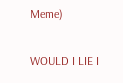Meme)

WOULD I LIE I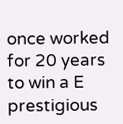once worked for 20 years to win a E prestigious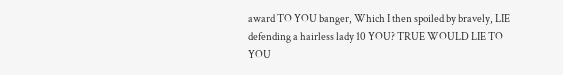award TO YOU banger, Which I then spoiled by bravely, LIE defending a hairless lady 10 YOU? TRUE WOULD LIE TO YOU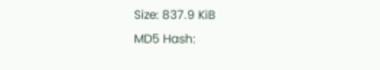Size: 837.9 KiB
MD5 Hash: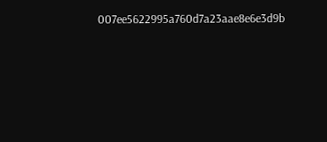007ee5622995a760d7a23aae8e6e3d9b